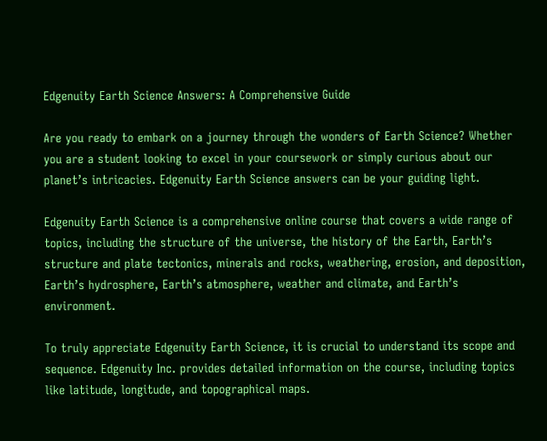Edgenuity Earth Science Answers: A Comprehensive Guide

Are you ready to embark on a journey through the wonders of Earth Science? Whether you are a student looking to excel in your coursework or simply curious about our planet’s intricacies. Edgenuity Earth Science answers can be your guiding light.

Edgenuity Earth Science is a comprehensive online course that covers a wide range of topics, including the structure of the universe, the history of the Earth, Earth’s structure and plate tectonics, minerals and rocks, weathering, erosion, and deposition, Earth’s hydrosphere, Earth’s atmosphere, weather and climate, and Earth’s environment.

To truly appreciate Edgenuity Earth Science, it is crucial to understand its scope and sequence. Edgenuity Inc. provides detailed information on the course, including topics like latitude, longitude, and topographical maps.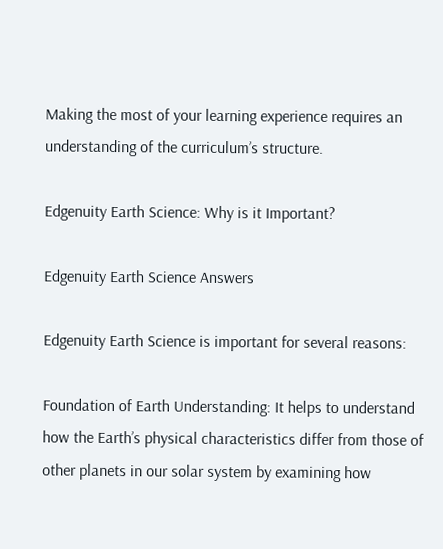Making the most of your learning experience requires an understanding of the curriculum’s structure.

Edgenuity Earth Science: Why is it Important?

Edgenuity Earth Science Answers

Edgenuity Earth Science is important for several reasons:

Foundation of Earth Understanding: It helps to understand how the Earth’s physical characteristics differ from those of other planets in our solar system by examining how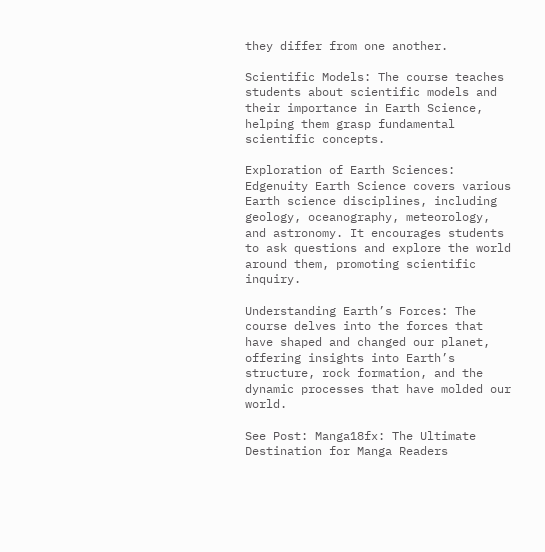they differ from one another.

Scientific Models: The course teaches students about scientific models and their importance in Earth Science, helping them grasp fundamental scientific concepts.

Exploration of Earth Sciences: Edgenuity Earth Science covers various Earth science disciplines, including geology, oceanography, meteorology, and astronomy. It encourages students to ask questions and explore the world around them, promoting scientific inquiry.

Understanding Earth’s Forces: The course delves into the forces that have shaped and changed our planet, offering insights into Earth’s structure, rock formation, and the dynamic processes that have molded our world.

See Post: Manga18fx: The Ultimate Destination for Manga Readers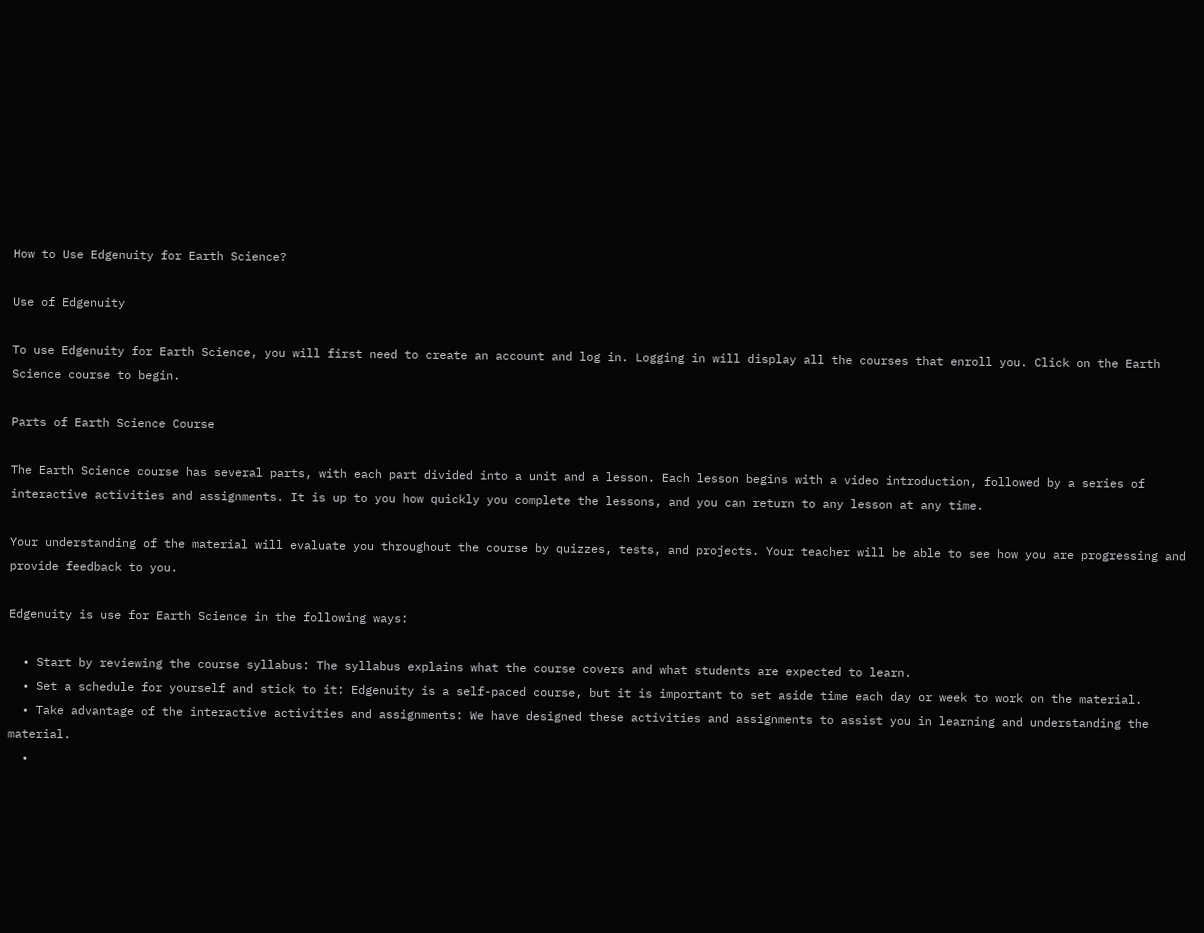How to Use Edgenuity for Earth Science?

Use of Edgenuity

To use Edgenuity for Earth Science, you will first need to create an account and log in. Logging in will display all the courses that enroll you. Click on the Earth Science course to begin.

Parts of Earth Science Course

The Earth Science course has several parts, with each part divided into a unit and a lesson. Each lesson begins with a video introduction, followed by a series of interactive activities and assignments. It is up to you how quickly you complete the lessons, and you can return to any lesson at any time.

Your understanding of the material will evaluate you throughout the course by quizzes, tests, and projects. Your teacher will be able to see how you are progressing and provide feedback to you.

Edgenuity is use for Earth Science in the following ways:

  • Start by reviewing the course syllabus: The syllabus explains what the course covers and what students are expected to learn.
  • Set a schedule for yourself and stick to it: Edgenuity is a self-paced course, but it is important to set aside time each day or week to work on the material.
  • Take advantage of the interactive activities and assignments: We have designed these activities and assignments to assist you in learning and understanding the material.
  •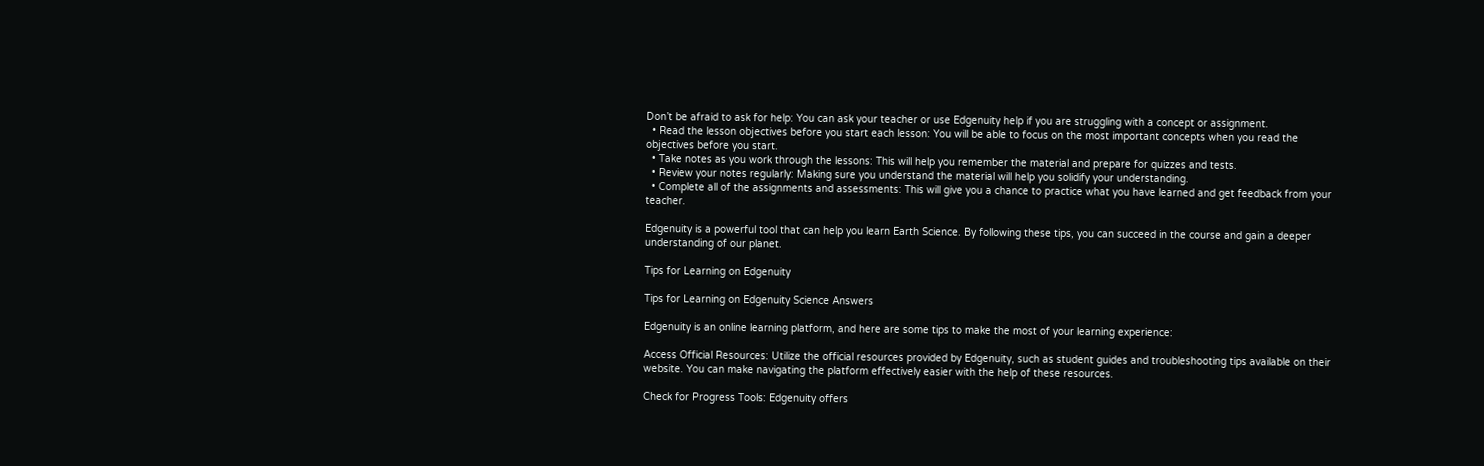Don’t be afraid to ask for help: You can ask your teacher or use Edgenuity help if you are struggling with a concept or assignment.
  • Read the lesson objectives before you start each lesson: You will be able to focus on the most important concepts when you read the objectives before you start.
  • Take notes as you work through the lessons: This will help you remember the material and prepare for quizzes and tests.
  • Review your notes regularly: Making sure you understand the material will help you solidify your understanding.
  • Complete all of the assignments and assessments: This will give you a chance to practice what you have learned and get feedback from your teacher.

Edgenuity is a powerful tool that can help you learn Earth Science. By following these tips, you can succeed in the course and gain a deeper understanding of our planet.

Tips for Learning on Edgenuity

Tips for Learning on Edgenuity Science Answers

Edgenuity is an online learning platform, and here are some tips to make the most of your learning experience:

Access Official Resources: Utilize the official resources provided by Edgenuity, such as student guides and troubleshooting tips available on their website. You can make navigating the platform effectively easier with the help of these resources.

Check for Progress Tools: Edgenuity offers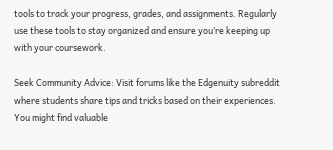tools to track your progress, grades, and assignments. Regularly use these tools to stay organized and ensure you’re keeping up with your coursework.

Seek Community Advice: Visit forums like the Edgenuity subreddit where students share tips and tricks based on their experiences. You might find valuable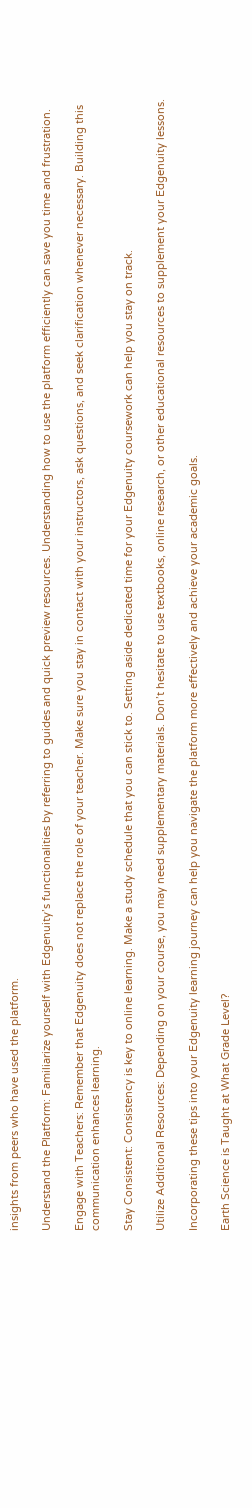insights from peers who have used the platform.

Understand the Platform: Familiarize yourself with Edgenuity’s functionalities by referring to guides and quick preview resources. Understanding how to use the platform efficiently can save you time and frustration.

Engage with Teachers: Remember that Edgenuity does not replace the role of your teacher. Make sure you stay in contact with your instructors, ask questions, and seek clarification whenever necessary. Building this communication enhances learning.

Stay Consistent: Consistency is key to online learning. Make a study schedule that you can stick to. Setting aside dedicated time for your Edgenuity coursework can help you stay on track.

Utilize Additional Resources: Depending on your course, you may need supplementary materials. Don’t hesitate to use textbooks, online research, or other educational resources to supplement your Edgenuity lessons.

Incorporating these tips into your Edgenuity learning journey can help you navigate the platform more effectively and achieve your academic goals.

Earth Science is Taught at What Grade Level?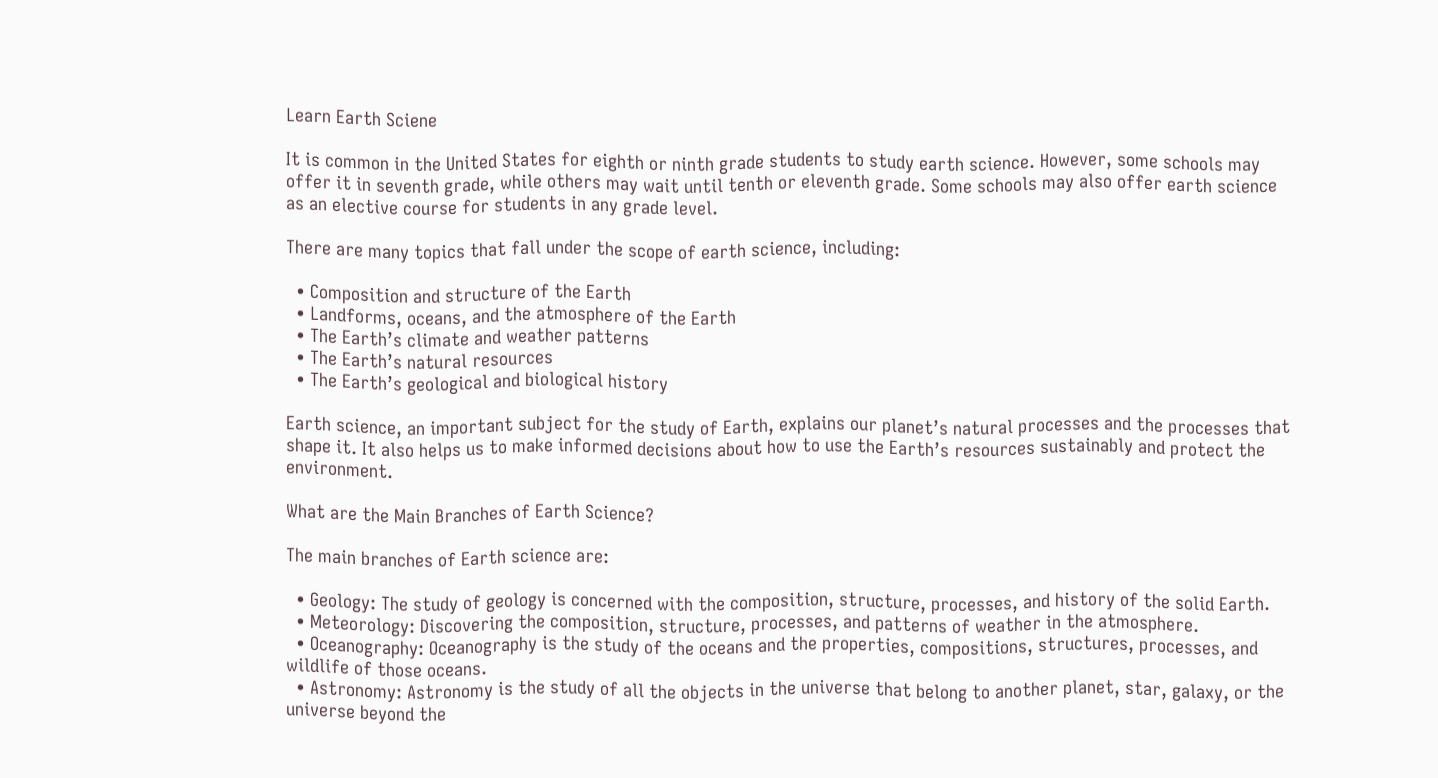Learn Earth Sciene

It is common in the United States for eighth or ninth grade students to study earth science. However, some schools may offer it in seventh grade, while others may wait until tenth or eleventh grade. Some schools may also offer earth science as an elective course for students in any grade level.

There are many topics that fall under the scope of earth science, including:

  • Composition and structure of the Earth
  • Landforms, oceans, and the atmosphere of the Earth
  • The Earth’s climate and weather patterns
  • The Earth’s natural resources
  • The Earth’s geological and biological history

Earth science, an important subject for the study of Earth, explains our planet’s natural processes and the processes that shape it. It also helps us to make informed decisions about how to use the Earth’s resources sustainably and protect the environment.

What are the Main Branches of Earth Science?

The main branches of Earth science are:

  • Geology: The study of geology is concerned with the composition, structure, processes, and history of the solid Earth.
  • Meteorology: Discovering the composition, structure, processes, and patterns of weather in the atmosphere.
  • Oceanography: Oceanography is the study of the oceans and the properties, compositions, structures, processes, and wildlife of those oceans.
  • Astronomy: Astronomy is the study of all the objects in the universe that belong to another planet, star, galaxy, or the universe beyond the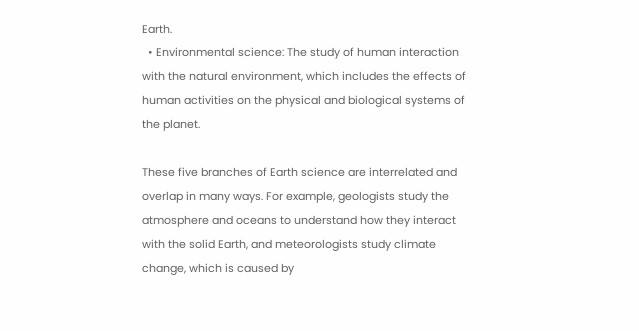Earth.
  • Environmental science: The study of human interaction with the natural environment, which includes the effects of human activities on the physical and biological systems of the planet.

These five branches of Earth science are interrelated and overlap in many ways. For example, geologists study the atmosphere and oceans to understand how they interact with the solid Earth, and meteorologists study climate change, which is caused by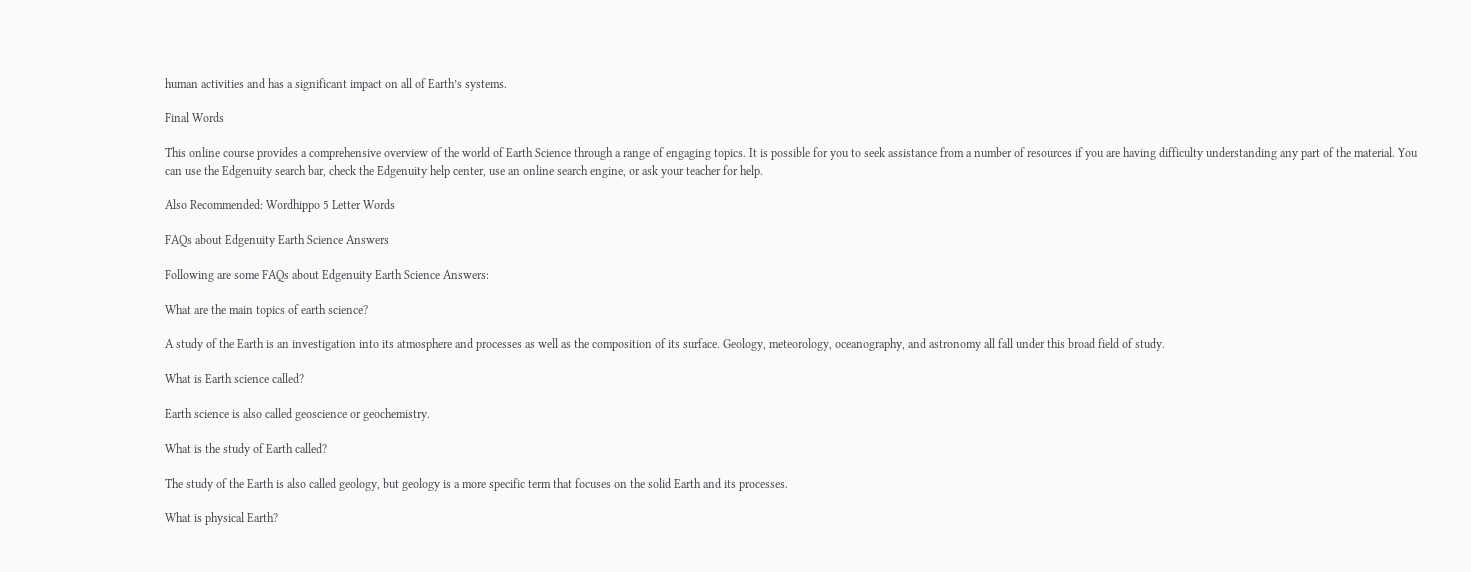human activities and has a significant impact on all of Earth’s systems.

Final Words

This online course provides a comprehensive overview of the world of Earth Science through a range of engaging topics. It is possible for you to seek assistance from a number of resources if you are having difficulty understanding any part of the material. You can use the Edgenuity search bar, check the Edgenuity help center, use an online search engine, or ask your teacher for help.

Also Recommended: Wordhippo 5 Letter Words

FAQs about Edgenuity Earth Science Answers

Following are some FAQs about Edgenuity Earth Science Answers:

What are the main topics of earth science?

A study of the Earth is an investigation into its atmosphere and processes as well as the composition of its surface. Geology, meteorology, oceanography, and astronomy all fall under this broad field of study.

What is Earth science called?

Earth science is also called geoscience or geochemistry.

What is the study of Earth called?

The study of the Earth is also called geology, but geology is a more specific term that focuses on the solid Earth and its processes.

What is physical Earth?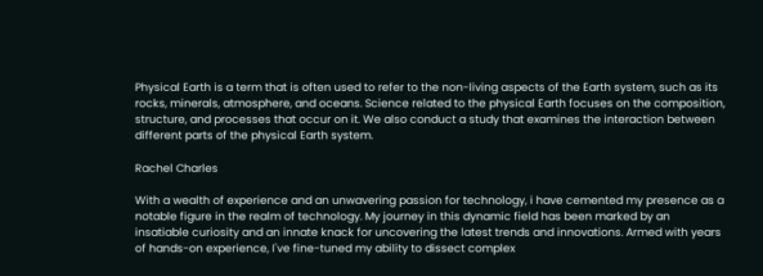Physical Earth is a term that is often used to refer to the non-living aspects of the Earth system, such as its rocks, minerals, atmosphere, and oceans. Science related to the physical Earth focuses on the composition, structure, and processes that occur on it. We also conduct a study that examines the interaction between different parts of the physical Earth system.

Rachel Charles

With a wealth of experience and an unwavering passion for technology, i have cemented my presence as a notable figure in the realm of technology. My journey in this dynamic field has been marked by an insatiable curiosity and an innate knack for uncovering the latest trends and innovations. Armed with years of hands-on experience, I've fine-tuned my ability to dissect complex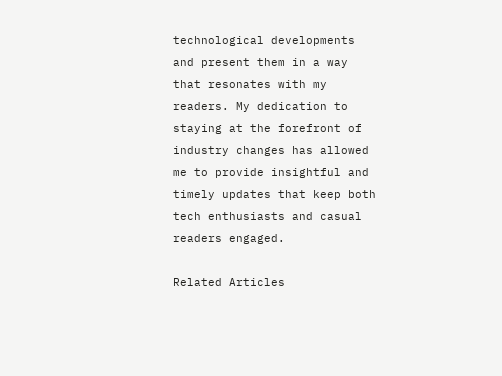technological developments and present them in a way that resonates with my readers. My dedication to staying at the forefront of industry changes has allowed me to provide insightful and timely updates that keep both tech enthusiasts and casual readers engaged.

Related Articles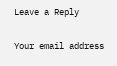Leave a Reply

Your email address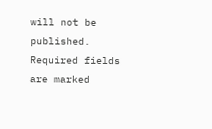will not be published. Required fields are marked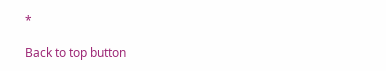*

Back to top button